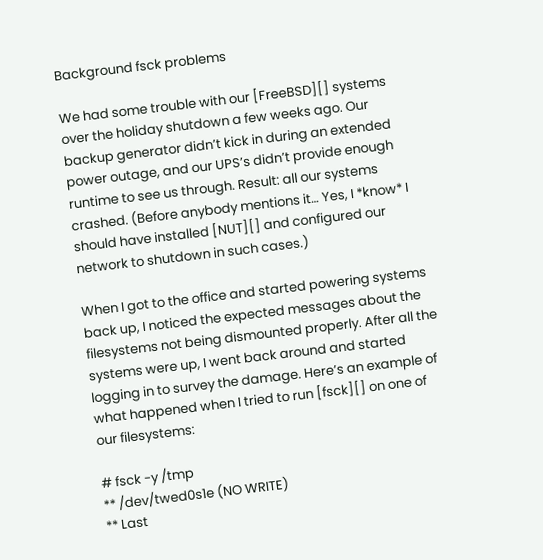Background fsck problems

We had some trouble with our [FreeBSD][] systems over the holiday shutdown a few weeks ago. Our backup generator didn’t kick in during an extended power outage, and our UPS’s didn’t provide enough runtime to see us through. Result: all our systems crashed. (Before anybody mentions it… Yes, I *know* I should have installed [NUT][] and configured our network to shutdown in such cases.)

When I got to the office and started powering systems back up, I noticed the expected messages about the filesystems not being dismounted properly. After all the systems were up, I went back around and started logging in to survey the damage. Here’s an example of what happened when I tried to run [fsck][] on one of our filesystems:

# fsck -y /tmp
** /dev/twed0s1e (NO WRITE)
** Last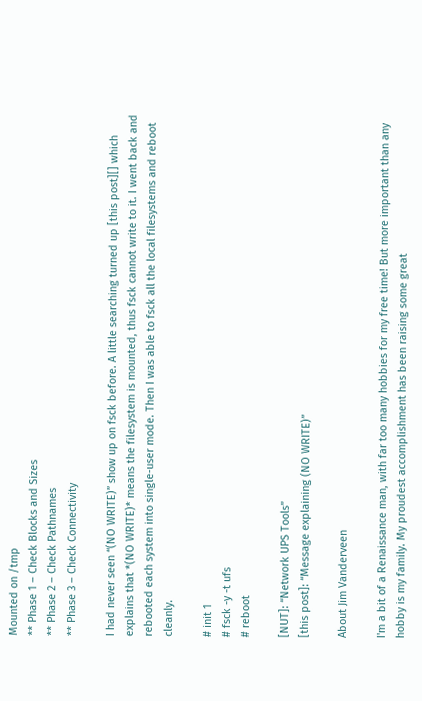Mounted on /tmp
** Phase 1 – Check Blocks and Sizes
** Phase 2 – Check Pathnames
** Phase 3 – Check Connectivity

I had never seen “(NO WRITE)” show up on fsck before. A little searching turned up [this post][] which explains that *(NO WRITE)* means the filesystem is mounted, thus fsck cannot write to it. I went back and rebooted each system into single-user mode. Then I was able to fsck all the local filesystems and reboot cleanly.

# init 1
# fsck -y -t ufs
# reboot

[NUT]: “Network UPS Tools”
[this post]: “Message explaining (NO WRITE)”

About Jim Vanderveen

I'm a bit of a Renaissance man, with far too many hobbies for my free time! But more important than any hobby is my family. My proudest accomplishment has been raising some great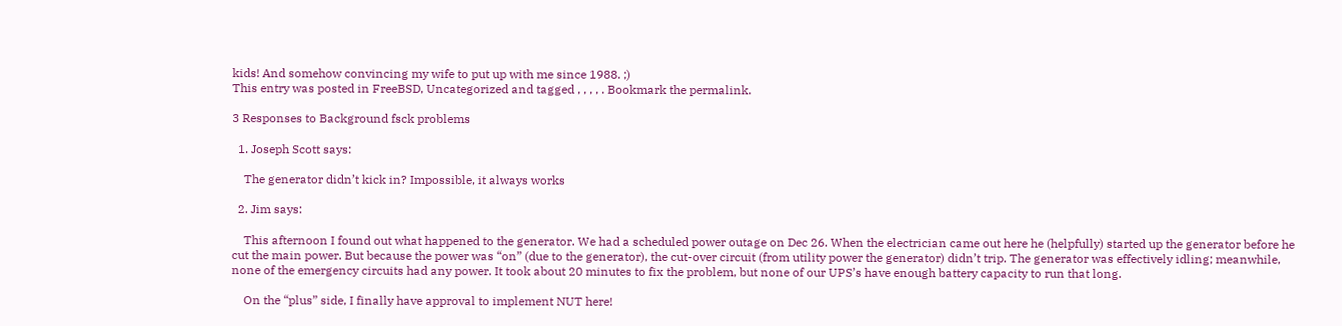kids! And somehow convincing my wife to put up with me since 1988. ;)
This entry was posted in FreeBSD, Uncategorized and tagged , , , , . Bookmark the permalink.

3 Responses to Background fsck problems

  1. Joseph Scott says:

    The generator didn’t kick in? Impossible, it always works

  2. Jim says:

    This afternoon I found out what happened to the generator. We had a scheduled power outage on Dec 26. When the electrician came out here he (helpfully) started up the generator before he cut the main power. But because the power was “on” (due to the generator), the cut-over circuit (from utility power the generator) didn’t trip. The generator was effectively idling; meanwhile, none of the emergency circuits had any power. It took about 20 minutes to fix the problem, but none of our UPS’s have enough battery capacity to run that long.

    On the “plus” side, I finally have approval to implement NUT here!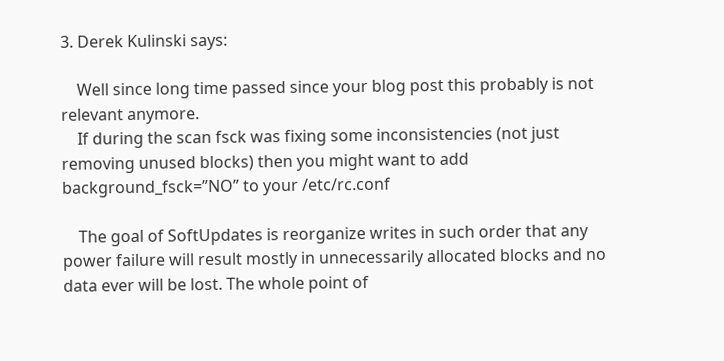3. Derek Kulinski says:

    Well since long time passed since your blog post this probably is not relevant anymore.
    If during the scan fsck was fixing some inconsistencies (not just removing unused blocks) then you might want to add background_fsck=”NO” to your /etc/rc.conf

    The goal of SoftUpdates is reorganize writes in such order that any power failure will result mostly in unnecessarily allocated blocks and no data ever will be lost. The whole point of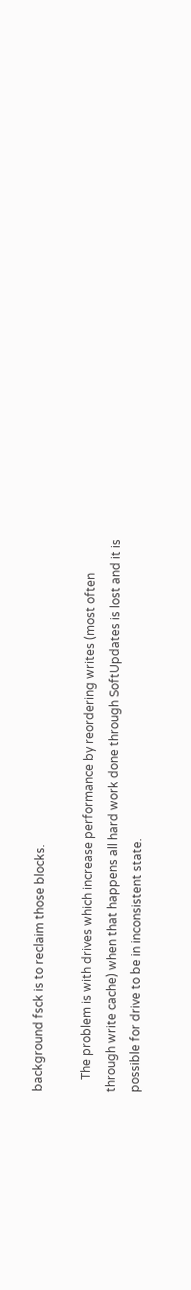background fsck is to reclaim those blocks.

    The problem is with drives which increase performance by reordering writes (most often through write cache) when that happens all hard work done through SoftUpdates is lost and it is possible for drive to be in inconsistent state.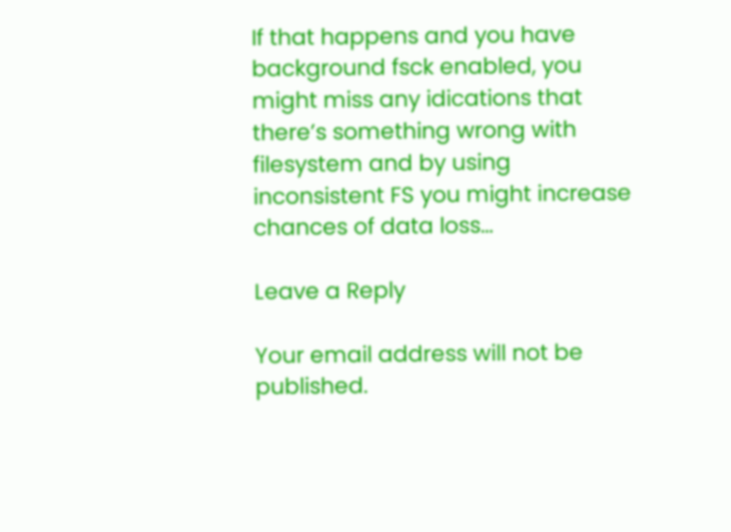If that happens and you have background fsck enabled, you might miss any idications that there’s something wrong with filesystem and by using inconsistent FS you might increase chances of data loss…

Leave a Reply

Your email address will not be published.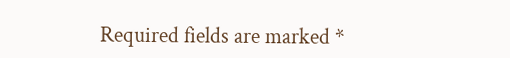Required fields are marked *